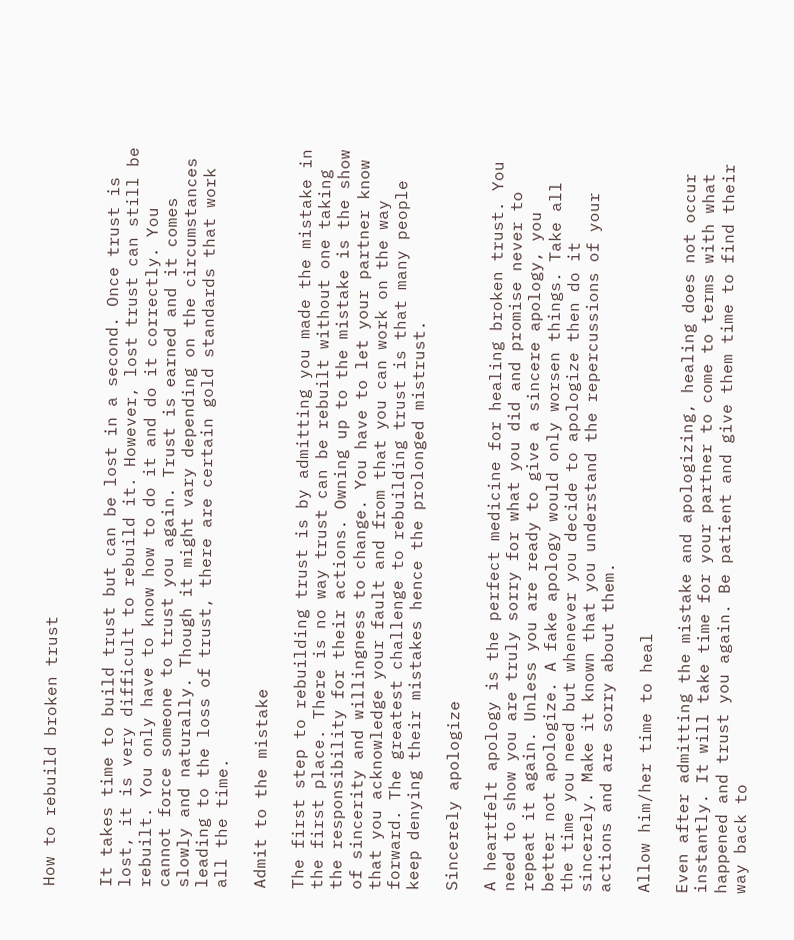How to rebuild broken trust


It takes time to build trust but can be lost in a second. Once trust is lost, it is very difficult to rebuild it. However, lost trust can still be rebuilt. You only have to know how to do it and do it correctly. You cannot force someone to trust you again. Trust is earned and it comes slowly and naturally. Though it might vary depending on the circumstances leading to the loss of trust, there are certain gold standards that work all the time.

Admit to the mistake

The first step to rebuilding trust is by admitting you made the mistake in the first place. There is no way trust can be rebuilt without one taking the responsibility for their actions. Owning up to the mistake is the show of sincerity and willingness to change. You have to let your partner know that you acknowledge your fault and from that you can work on the way forward. The greatest challenge to rebuilding trust is that many people keep denying their mistakes hence the prolonged mistrust.

Sincerely apologize

A heartfelt apology is the perfect medicine for healing broken trust. You need to show you are truly sorry for what you did and promise never to repeat it again. Unless you are ready to give a sincere apology, you better not apologize. A fake apology would only worsen things. Take all the time you need but whenever you decide to apologize then do it sincerely. Make it known that you understand the repercussions of your actions and are sorry about them.

Allow him/her time to heal

Even after admitting the mistake and apologizing, healing does not occur instantly. It will take time for your partner to come to terms with what happened and trust you again. Be patient and give them time to find their way back to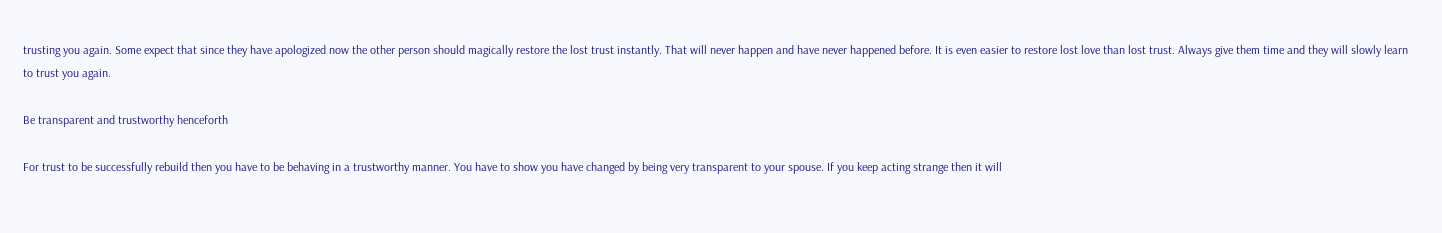trusting you again. Some expect that since they have apologized now the other person should magically restore the lost trust instantly. That will never happen and have never happened before. It is even easier to restore lost love than lost trust. Always give them time and they will slowly learn to trust you again.

Be transparent and trustworthy henceforth

For trust to be successfully rebuild then you have to be behaving in a trustworthy manner. You have to show you have changed by being very transparent to your spouse. If you keep acting strange then it will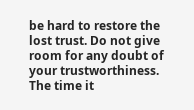be hard to restore the lost trust. Do not give room for any doubt of your trustworthiness. The time it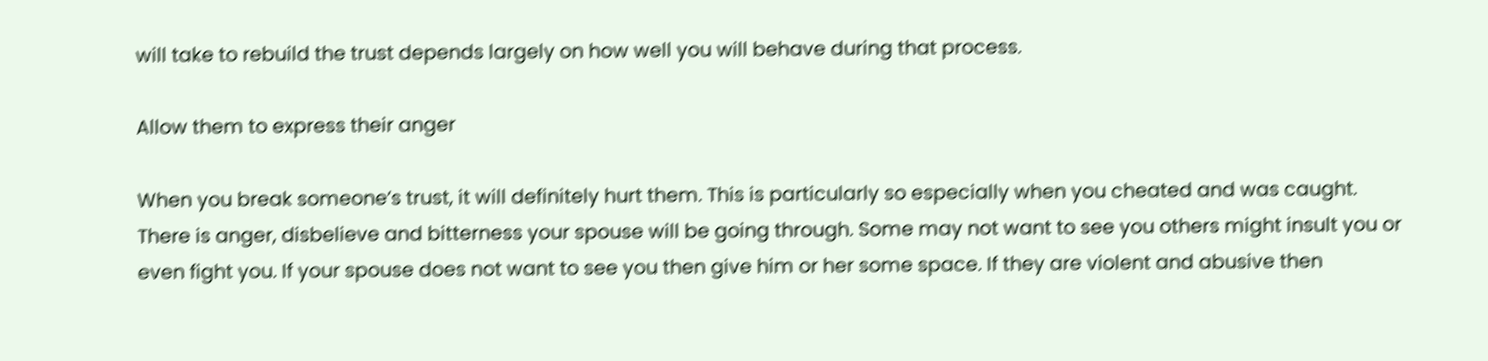will take to rebuild the trust depends largely on how well you will behave during that process.

Allow them to express their anger

When you break someone’s trust, it will definitely hurt them. This is particularly so especially when you cheated and was caught. There is anger, disbelieve and bitterness your spouse will be going through. Some may not want to see you others might insult you or even fight you. If your spouse does not want to see you then give him or her some space. If they are violent and abusive then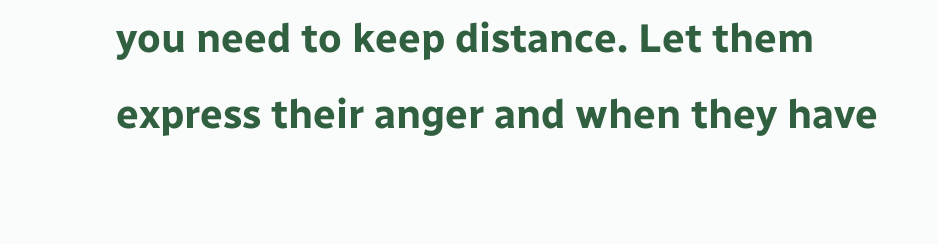you need to keep distance. Let them express their anger and when they have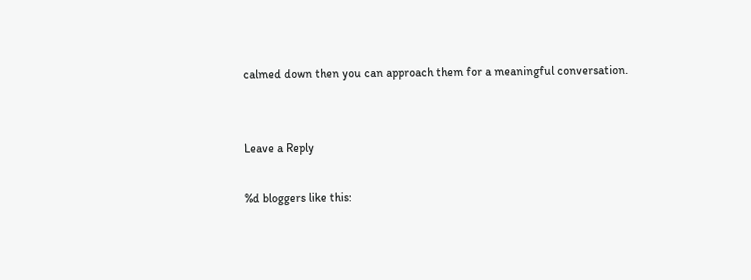calmed down then you can approach them for a meaningful conversation.


Leave a Reply

%d bloggers like this: